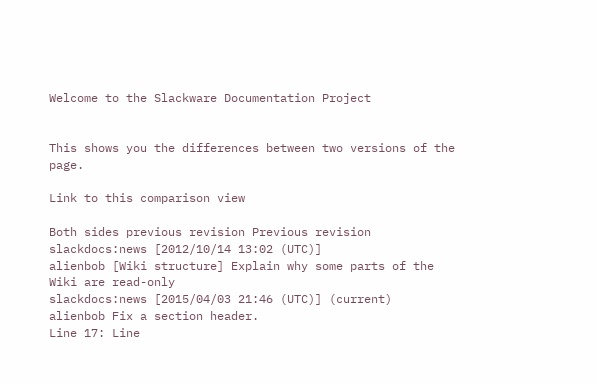Welcome to the Slackware Documentation Project


This shows you the differences between two versions of the page.

Link to this comparison view

Both sides previous revision Previous revision
slackdocs:news [2012/10/14 13:02 (UTC)]
alienbob [Wiki structure] Explain why some parts of the Wiki are read-only
slackdocs:news [2015/04/03 21:46 (UTC)] (current)
alienbob Fix a section header.
Line 17: Line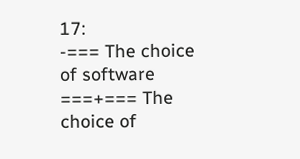17:
-=== The choice of software ===+=== The choice of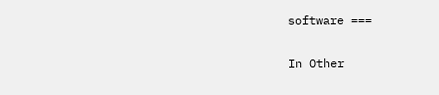software ===

In Other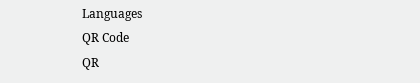Languages
QR Code
QR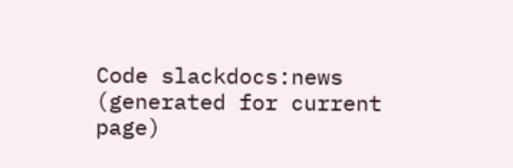Code slackdocs:news (generated for current page)